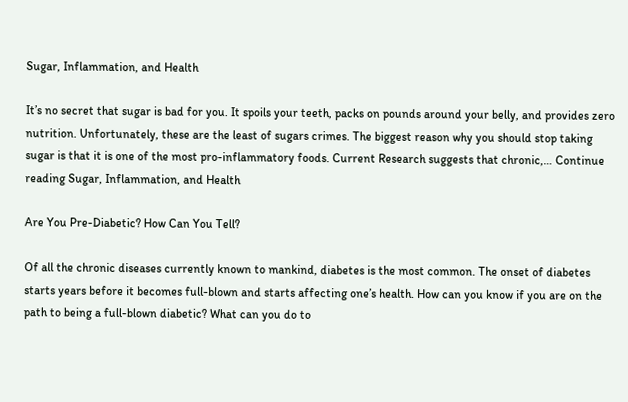Sugar, Inflammation, and Health

It’s no secret that sugar is bad for you. It spoils your teeth, packs on pounds around your belly, and provides zero nutrition. Unfortunately, these are the least of sugars crimes. The biggest reason why you should stop taking sugar is that it is one of the most pro-inflammatory foods. Current Research suggests that chronic,… Continue reading Sugar, Inflammation, and Health

Are You Pre-Diabetic? How Can You Tell?

Of all the chronic diseases currently known to mankind, diabetes is the most common. The onset of diabetes starts years before it becomes full-blown and starts affecting one’s health. How can you know if you are on the path to being a full-blown diabetic? What can you do to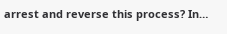arrest and reverse this process? In…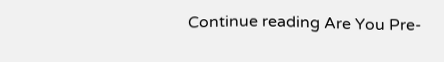Continue reading Are You Pre-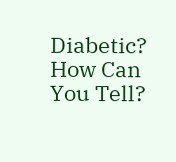Diabetic? How Can You Tell?